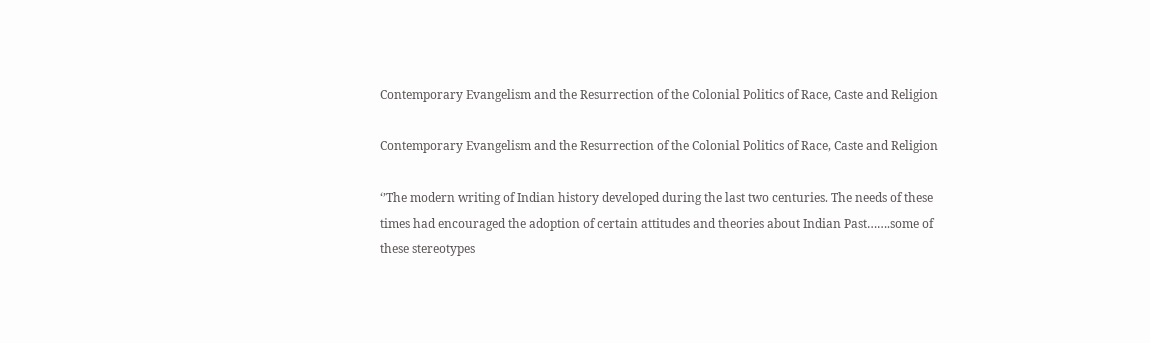Contemporary Evangelism and the Resurrection of the Colonial Politics of Race, Caste and Religion

Contemporary Evangelism and the Resurrection of the Colonial Politics of Race, Caste and Religion

‘’The modern writing of Indian history developed during the last two centuries. The needs of these times had encouraged the adoption of certain attitudes and theories about Indian Past…….some of these stereotypes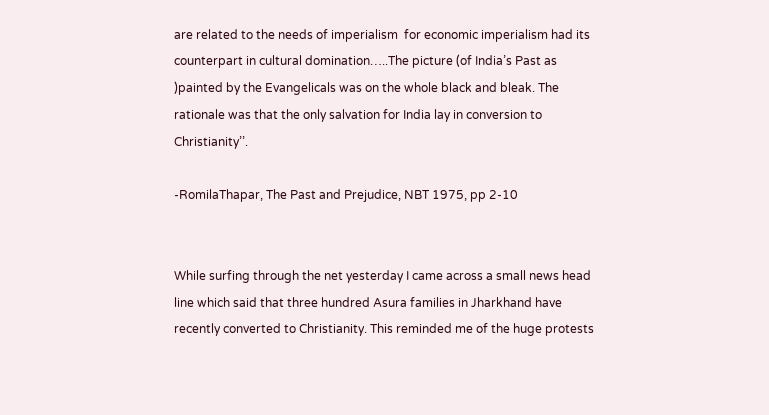are related to the needs of imperialism  for economic imperialism had its counterpart in cultural domination…..The picture (of India’s Past as )painted by the Evangelicals was on the whole black and bleak. The rationale was that the only salvation for India lay in conversion to Christianity’’.

-RomilaThapar, The Past and Prejudice, NBT 1975, pp 2-10


While surfing through the net yesterday I came across a small news head line which said that three hundred Asura families in Jharkhand have recently converted to Christianity. This reminded me of the huge protests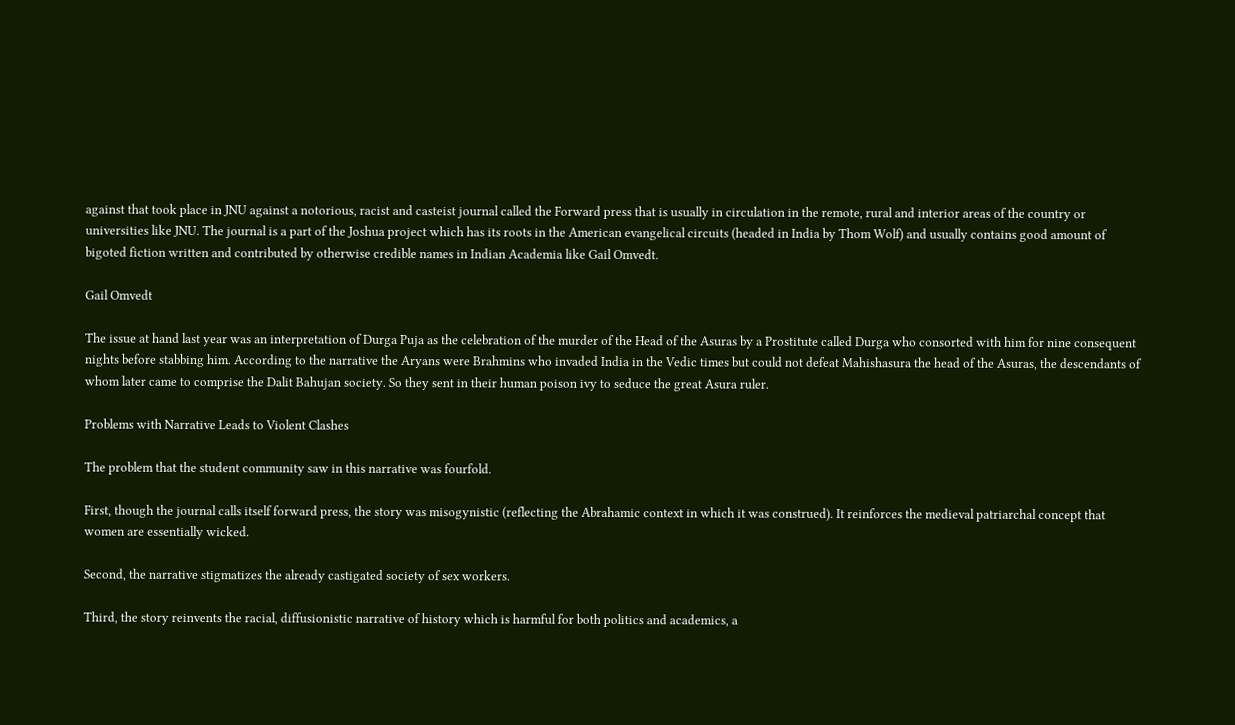against that took place in JNU against a notorious, racist and casteist journal called the Forward press that is usually in circulation in the remote, rural and interior areas of the country or universities like JNU. The journal is a part of the Joshua project which has its roots in the American evangelical circuits (headed in India by Thom Wolf) and usually contains good amount of bigoted fiction written and contributed by otherwise credible names in Indian Academia like Gail Omvedt.

Gail Omvedt

The issue at hand last year was an interpretation of Durga Puja as the celebration of the murder of the Head of the Asuras by a Prostitute called Durga who consorted with him for nine consequent nights before stabbing him. According to the narrative the Aryans were Brahmins who invaded India in the Vedic times but could not defeat Mahishasura the head of the Asuras, the descendants of whom later came to comprise the Dalit Bahujan society. So they sent in their human poison ivy to seduce the great Asura ruler.

Problems with Narrative Leads to Violent Clashes

The problem that the student community saw in this narrative was fourfold.

First, though the journal calls itself forward press, the story was misogynistic (reflecting the Abrahamic context in which it was construed). It reinforces the medieval patriarchal concept that women are essentially wicked.

Second, the narrative stigmatizes the already castigated society of sex workers.

Third, the story reinvents the racial, diffusionistic narrative of history which is harmful for both politics and academics, a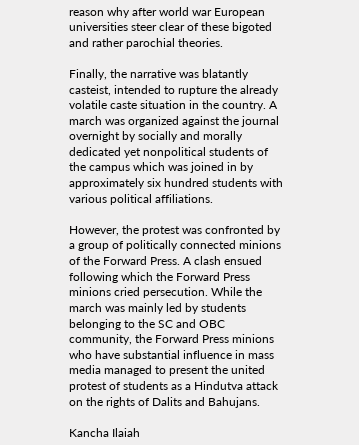reason why after world war European universities steer clear of these bigoted and rather parochial theories.

Finally, the narrative was blatantly casteist, intended to rupture the already volatile caste situation in the country. A march was organized against the journal overnight by socially and morally dedicated yet nonpolitical students of the campus which was joined in by approximately six hundred students with various political affiliations.

However, the protest was confronted by a group of politically connected minions of the Forward Press. A clash ensued following which the Forward Press minions cried persecution. While the march was mainly led by students belonging to the SC and OBC community, the Forward Press minions who have substantial influence in mass media managed to present the united protest of students as a Hindutva attack on the rights of Dalits and Bahujans.

Kancha Ilaiah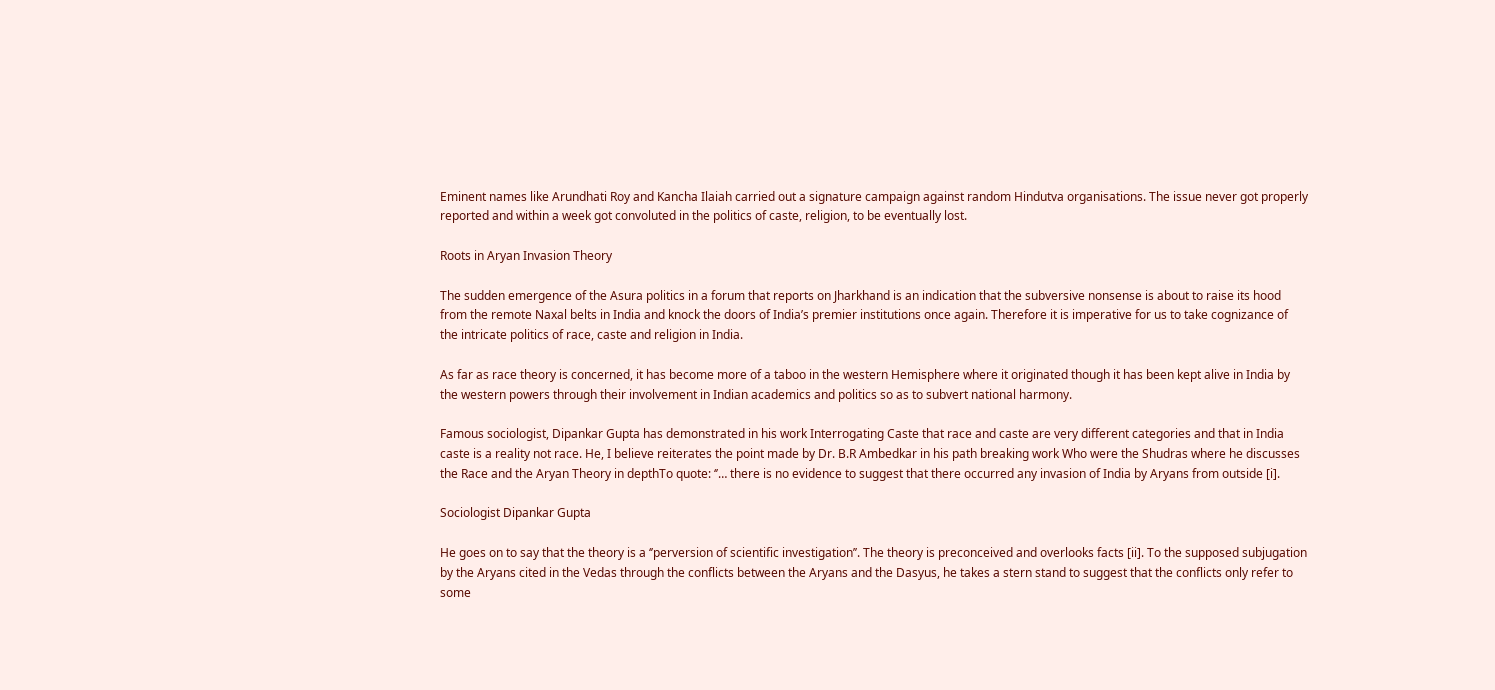Eminent names like Arundhati Roy and Kancha Ilaiah carried out a signature campaign against random Hindutva organisations. The issue never got properly reported and within a week got convoluted in the politics of caste, religion, to be eventually lost.

Roots in Aryan Invasion Theory

The sudden emergence of the Asura politics in a forum that reports on Jharkhand is an indication that the subversive nonsense is about to raise its hood from the remote Naxal belts in India and knock the doors of India’s premier institutions once again. Therefore it is imperative for us to take cognizance of the intricate politics of race, caste and religion in India.

As far as race theory is concerned, it has become more of a taboo in the western Hemisphere where it originated though it has been kept alive in India by the western powers through their involvement in Indian academics and politics so as to subvert national harmony.

Famous sociologist, Dipankar Gupta has demonstrated in his work Interrogating Caste that race and caste are very different categories and that in India caste is a reality not race. He, I believe reiterates the point made by Dr. B.R Ambedkar in his path breaking work Who were the Shudras where he discusses the Race and the Aryan Theory in depthTo quote: ‘’… there is no evidence to suggest that there occurred any invasion of India by Aryans from outside [i].

Sociologist Dipankar Gupta

He goes on to say that the theory is a ‘’perversion of scientific investigation’’. The theory is preconceived and overlooks facts [ii]. To the supposed subjugation by the Aryans cited in the Vedas through the conflicts between the Aryans and the Dasyus, he takes a stern stand to suggest that the conflicts only refer to some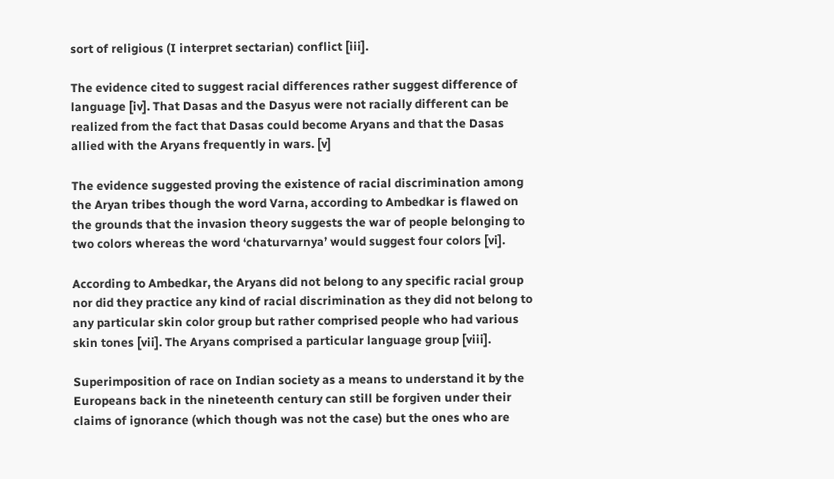sort of religious (I interpret sectarian) conflict [iii].

The evidence cited to suggest racial differences rather suggest difference of language [iv]. That Dasas and the Dasyus were not racially different can be realized from the fact that Dasas could become Aryans and that the Dasas allied with the Aryans frequently in wars. [v]

The evidence suggested proving the existence of racial discrimination among the Aryan tribes though the word Varna, according to Ambedkar is flawed on the grounds that the invasion theory suggests the war of people belonging to two colors whereas the word ‘chaturvarnya’ would suggest four colors [vi].

According to Ambedkar, the Aryans did not belong to any specific racial group nor did they practice any kind of racial discrimination as they did not belong to any particular skin color group but rather comprised people who had various skin tones [vii]. The Aryans comprised a particular language group [viii].

Superimposition of race on Indian society as a means to understand it by the Europeans back in the nineteenth century can still be forgiven under their claims of ignorance (which though was not the case) but the ones who are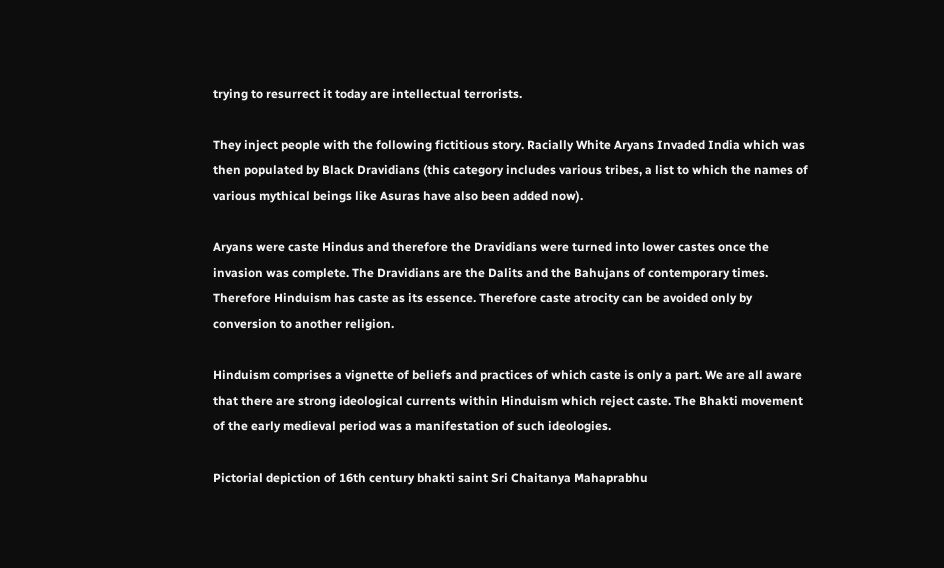trying to resurrect it today are intellectual terrorists.

They inject people with the following fictitious story. Racially White Aryans Invaded India which was then populated by Black Dravidians (this category includes various tribes, a list to which the names of various mythical beings like Asuras have also been added now).

Aryans were caste Hindus and therefore the Dravidians were turned into lower castes once the invasion was complete. The Dravidians are the Dalits and the Bahujans of contemporary times. Therefore Hinduism has caste as its essence. Therefore caste atrocity can be avoided only by conversion to another religion.

Hinduism comprises a vignette of beliefs and practices of which caste is only a part. We are all aware that there are strong ideological currents within Hinduism which reject caste. The Bhakti movement of the early medieval period was a manifestation of such ideologies.

Pictorial depiction of 16th century bhakti saint Sri Chaitanya Mahaprabhu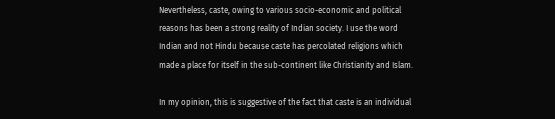Nevertheless, caste, owing to various socio-economic and political reasons has been a strong reality of Indian society. I use the word Indian and not Hindu because caste has percolated religions which made a place for itself in the sub-continent like Christianity and Islam.

In my opinion, this is suggestive of the fact that caste is an individual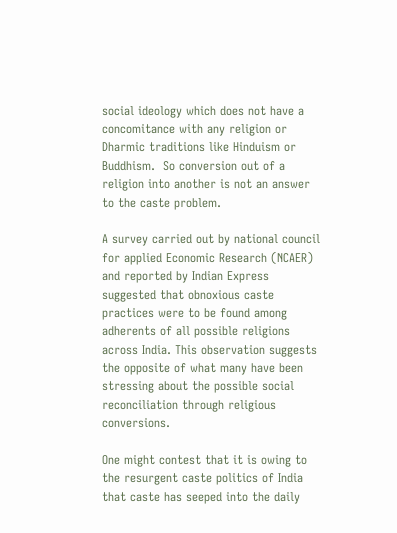social ideology which does not have a concomitance with any religion or Dharmic traditions like Hinduism or Buddhism.  So conversion out of a religion into another is not an answer to the caste problem.

A survey carried out by national council for applied Economic Research (NCAER) and reported by Indian Express suggested that obnoxious caste practices were to be found among adherents of all possible religions across India. This observation suggests the opposite of what many have been stressing about the possible social reconciliation through religious conversions.

One might contest that it is owing to the resurgent caste politics of India that caste has seeped into the daily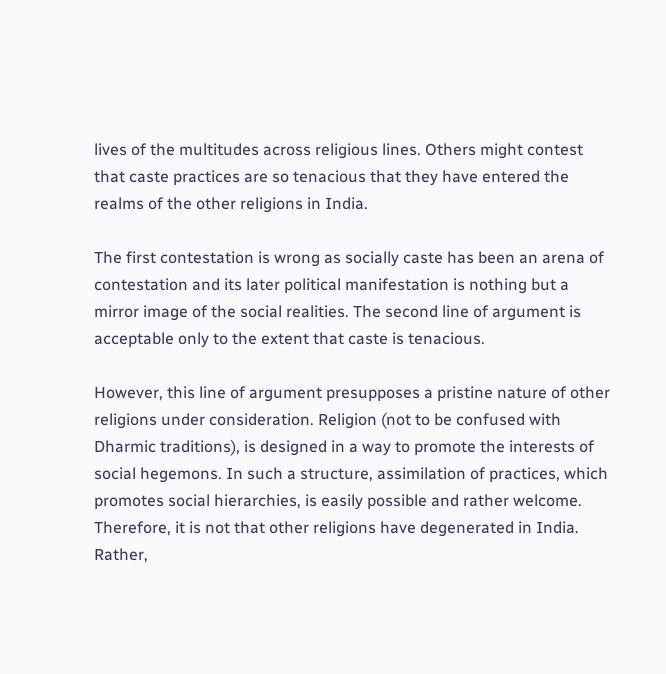lives of the multitudes across religious lines. Others might contest that caste practices are so tenacious that they have entered the realms of the other religions in India.

The first contestation is wrong as socially caste has been an arena of contestation and its later political manifestation is nothing but a mirror image of the social realities. The second line of argument is acceptable only to the extent that caste is tenacious.

However, this line of argument presupposes a pristine nature of other religions under consideration. Religion (not to be confused with Dharmic traditions), is designed in a way to promote the interests of social hegemons. In such a structure, assimilation of practices, which promotes social hierarchies, is easily possible and rather welcome. Therefore, it is not that other religions have degenerated in India. Rather,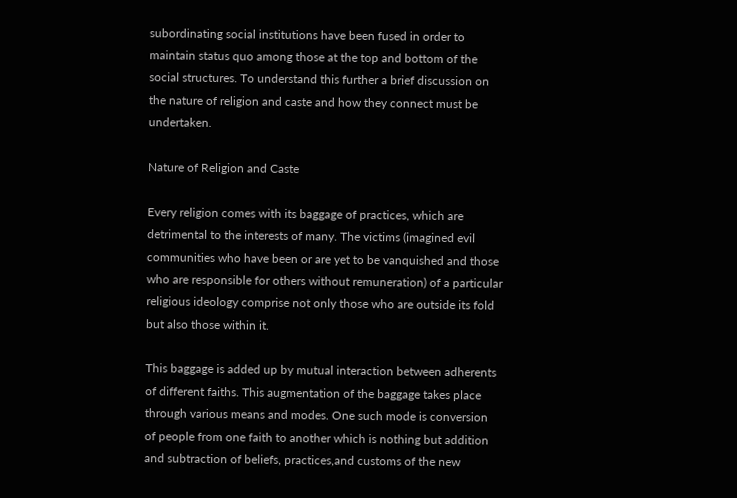subordinating social institutions have been fused in order to maintain status quo among those at the top and bottom of the social structures. To understand this further a brief discussion on the nature of religion and caste and how they connect must be undertaken.

Nature of Religion and Caste

Every religion comes with its baggage of practices, which are detrimental to the interests of many. The victims (imagined evil communities who have been or are yet to be vanquished and those who are responsible for others without remuneration) of a particular religious ideology comprise not only those who are outside its fold but also those within it.

This baggage is added up by mutual interaction between adherents of different faiths. This augmentation of the baggage takes place through various means and modes. One such mode is conversion of people from one faith to another which is nothing but addition and subtraction of beliefs, practices,and customs of the new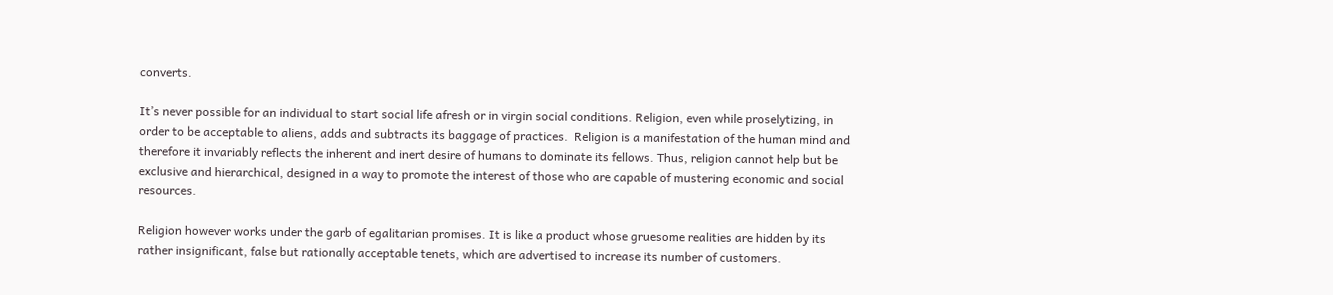converts.

It’s never possible for an individual to start social life afresh or in virgin social conditions. Religion, even while proselytizing, in order to be acceptable to aliens, adds and subtracts its baggage of practices.  Religion is a manifestation of the human mind and therefore it invariably reflects the inherent and inert desire of humans to dominate its fellows. Thus, religion cannot help but be exclusive and hierarchical, designed in a way to promote the interest of those who are capable of mustering economic and social resources.

Religion however works under the garb of egalitarian promises. It is like a product whose gruesome realities are hidden by its rather insignificant, false but rationally acceptable tenets, which are advertised to increase its number of customers.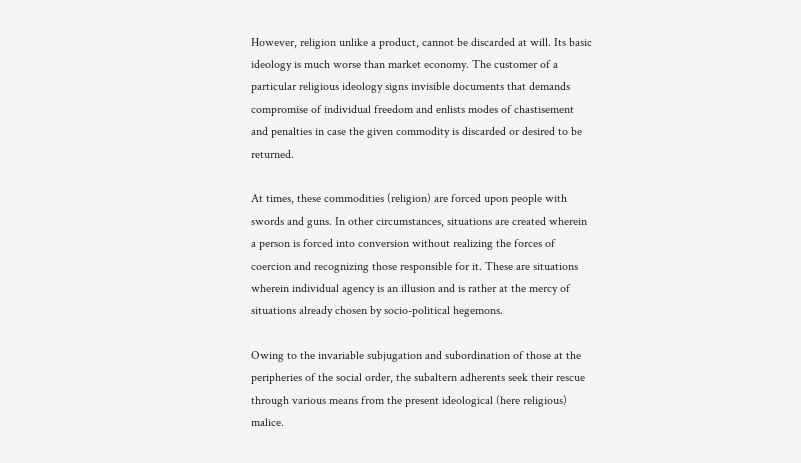However, religion unlike a product, cannot be discarded at will. Its basic ideology is much worse than market economy. The customer of a particular religious ideology signs invisible documents that demands compromise of individual freedom and enlists modes of chastisement and penalties in case the given commodity is discarded or desired to be returned.

At times, these commodities (religion) are forced upon people with swords and guns. In other circumstances, situations are created wherein a person is forced into conversion without realizing the forces of coercion and recognizing those responsible for it. These are situations wherein individual agency is an illusion and is rather at the mercy of situations already chosen by socio-political hegemons.

Owing to the invariable subjugation and subordination of those at the peripheries of the social order, the subaltern adherents seek their rescue through various means from the present ideological (here religious) malice.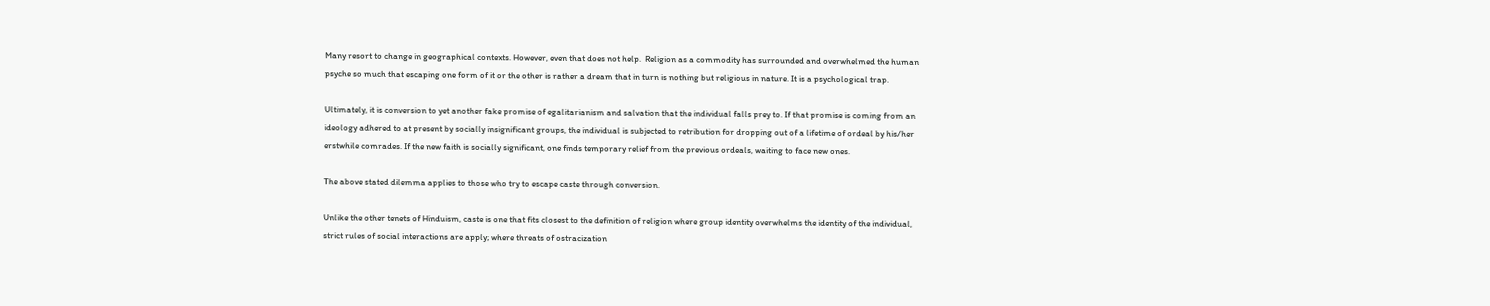Many resort to change in geographical contexts. However, even that does not help.  Religion as a commodity has surrounded and overwhelmed the human psyche so much that escaping one form of it or the other is rather a dream that in turn is nothing but religious in nature. It is a psychological trap.

Ultimately, it is conversion to yet another fake promise of egalitarianism and salvation that the individual falls prey to. If that promise is coming from an ideology adhered to at present by socially insignificant groups, the individual is subjected to retribution for dropping out of a lifetime of ordeal by his/her erstwhile comrades. If the new faith is socially significant, one finds temporary relief from the previous ordeals, waiting to face new ones.

The above stated dilemma applies to those who try to escape caste through conversion.

Unlike the other tenets of Hinduism, caste is one that fits closest to the definition of religion where group identity overwhelms the identity of the individual, strict rules of social interactions are apply; where threats of ostracization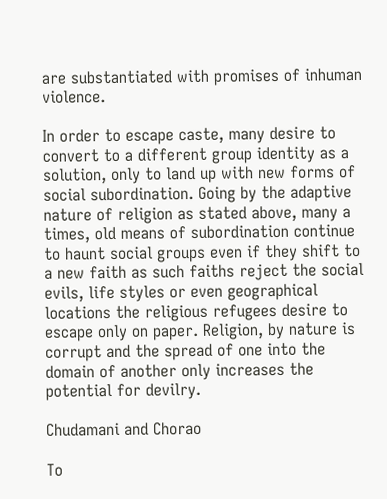are substantiated with promises of inhuman violence.

In order to escape caste, many desire to convert to a different group identity as a solution, only to land up with new forms of social subordination. Going by the adaptive nature of religion as stated above, many a times, old means of subordination continue to haunt social groups even if they shift to a new faith as such faiths reject the social evils, life styles or even geographical locations the religious refugees desire to escape only on paper. Religion, by nature is corrupt and the spread of one into the domain of another only increases the potential for devilry.

Chudamani and Chorao

To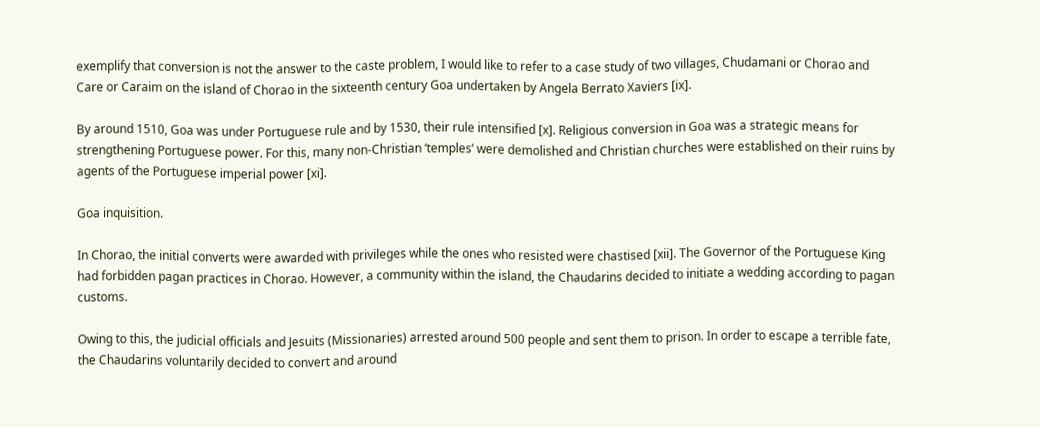exemplify that conversion is not the answer to the caste problem, I would like to refer to a case study of two villages, Chudamani or Chorao and Care or Caraim on the island of Chorao in the sixteenth century Goa undertaken by Angela Berrato Xaviers [ix].

By around 1510, Goa was under Portuguese rule and by 1530, their rule intensified [x]. Religious conversion in Goa was a strategic means for strengthening Portuguese power. For this, many non-Christian ‘temples’ were demolished and Christian churches were established on their ruins by agents of the Portuguese imperial power [xi].

Goa inquisition.

In Chorao, the initial converts were awarded with privileges while the ones who resisted were chastised [xii]. The Governor of the Portuguese King had forbidden pagan practices in Chorao. However, a community within the island, the Chaudarins decided to initiate a wedding according to pagan customs.

Owing to this, the judicial officials and Jesuits (Missionaries) arrested around 500 people and sent them to prison. In order to escape a terrible fate, the Chaudarins voluntarily decided to convert and around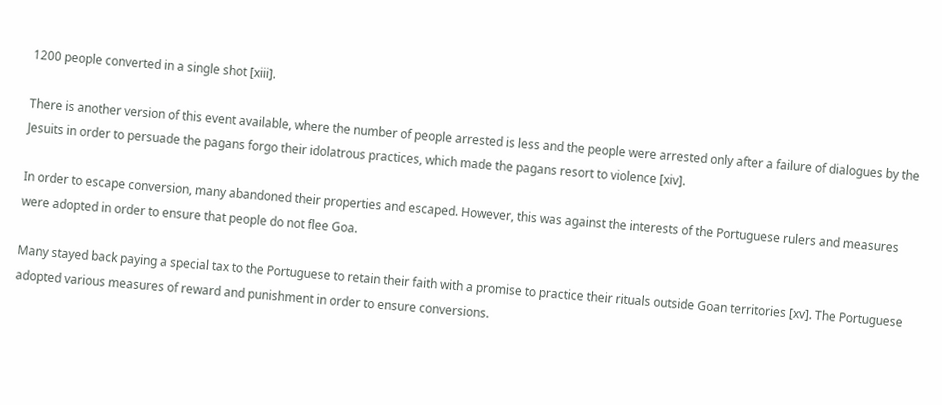1200 people converted in a single shot [xiii].

There is another version of this event available, where the number of people arrested is less and the people were arrested only after a failure of dialogues by the Jesuits in order to persuade the pagans forgo their idolatrous practices, which made the pagans resort to violence [xiv].

In order to escape conversion, many abandoned their properties and escaped. However, this was against the interests of the Portuguese rulers and measures were adopted in order to ensure that people do not flee Goa.

Many stayed back paying a special tax to the Portuguese to retain their faith with a promise to practice their rituals outside Goan territories [xv]. The Portuguese adopted various measures of reward and punishment in order to ensure conversions.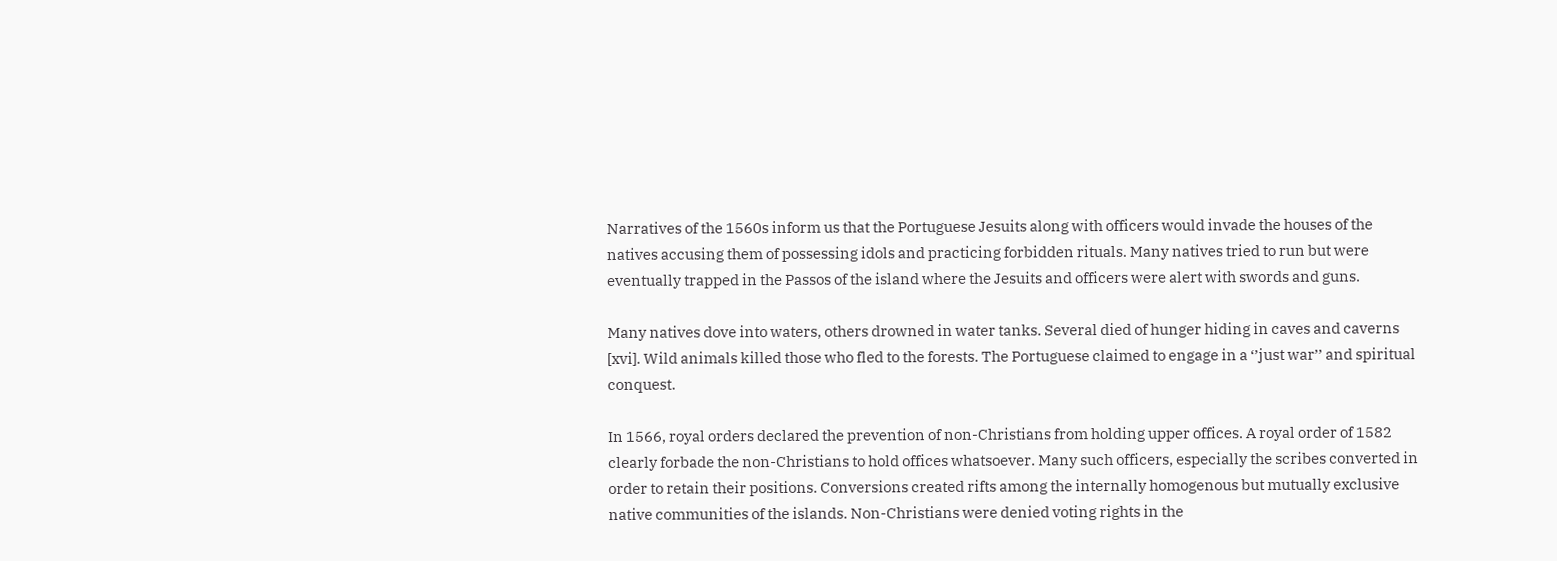Narratives of the 1560s inform us that the Portuguese Jesuits along with officers would invade the houses of the natives accusing them of possessing idols and practicing forbidden rituals. Many natives tried to run but were eventually trapped in the Passos of the island where the Jesuits and officers were alert with swords and guns.

Many natives dove into waters, others drowned in water tanks. Several died of hunger hiding in caves and caverns [xvi]. Wild animals killed those who fled to the forests. The Portuguese claimed to engage in a ‘’just war’’ and spiritual conquest.

In 1566, royal orders declared the prevention of non-Christians from holding upper offices. A royal order of 1582 clearly forbade the non-Christians to hold offices whatsoever. Many such officers, especially the scribes converted in order to retain their positions. Conversions created rifts among the internally homogenous but mutually exclusive native communities of the islands. Non-Christians were denied voting rights in the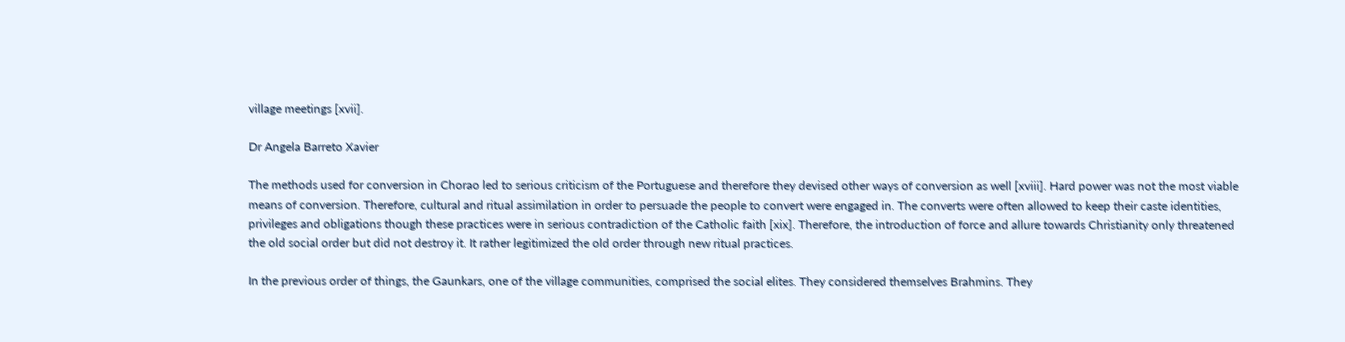village meetings [xvii].

Dr Angela Barreto Xavier

The methods used for conversion in Chorao led to serious criticism of the Portuguese and therefore they devised other ways of conversion as well [xviii]. Hard power was not the most viable means of conversion. Therefore, cultural and ritual assimilation in order to persuade the people to convert were engaged in. The converts were often allowed to keep their caste identities, privileges and obligations though these practices were in serious contradiction of the Catholic faith [xix]. Therefore, the introduction of force and allure towards Christianity only threatened the old social order but did not destroy it. It rather legitimized the old order through new ritual practices.

In the previous order of things, the Gaunkars, one of the village communities, comprised the social elites. They considered themselves Brahmins. They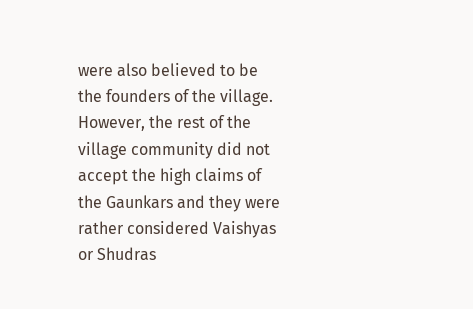were also believed to be the founders of the village. However, the rest of the village community did not accept the high claims of the Gaunkars and they were rather considered Vaishyas or Shudras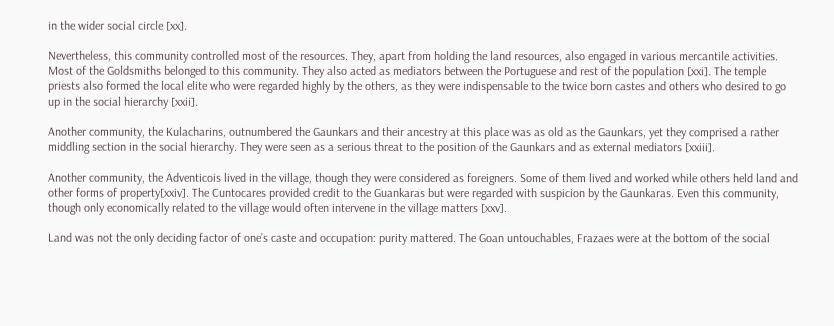in the wider social circle [xx].

Nevertheless, this community controlled most of the resources. They, apart from holding the land resources, also engaged in various mercantile activities. Most of the Goldsmiths belonged to this community. They also acted as mediators between the Portuguese and rest of the population [xxi]. The temple priests also formed the local elite who were regarded highly by the others, as they were indispensable to the twice born castes and others who desired to go up in the social hierarchy [xxii].

Another community, the Kulacharins, outnumbered the Gaunkars and their ancestry at this place was as old as the Gaunkars, yet they comprised a rather middling section in the social hierarchy. They were seen as a serious threat to the position of the Gaunkars and as external mediators [xxiii].

Another community, the Adventicois lived in the village, though they were considered as foreigners. Some of them lived and worked while others held land and other forms of property[xxiv]. The Cuntocares provided credit to the Guankaras but were regarded with suspicion by the Gaunkaras. Even this community, though only economically related to the village would often intervene in the village matters [xxv].

Land was not the only deciding factor of one’s caste and occupation: purity mattered. The Goan untouchables, Frazaes were at the bottom of the social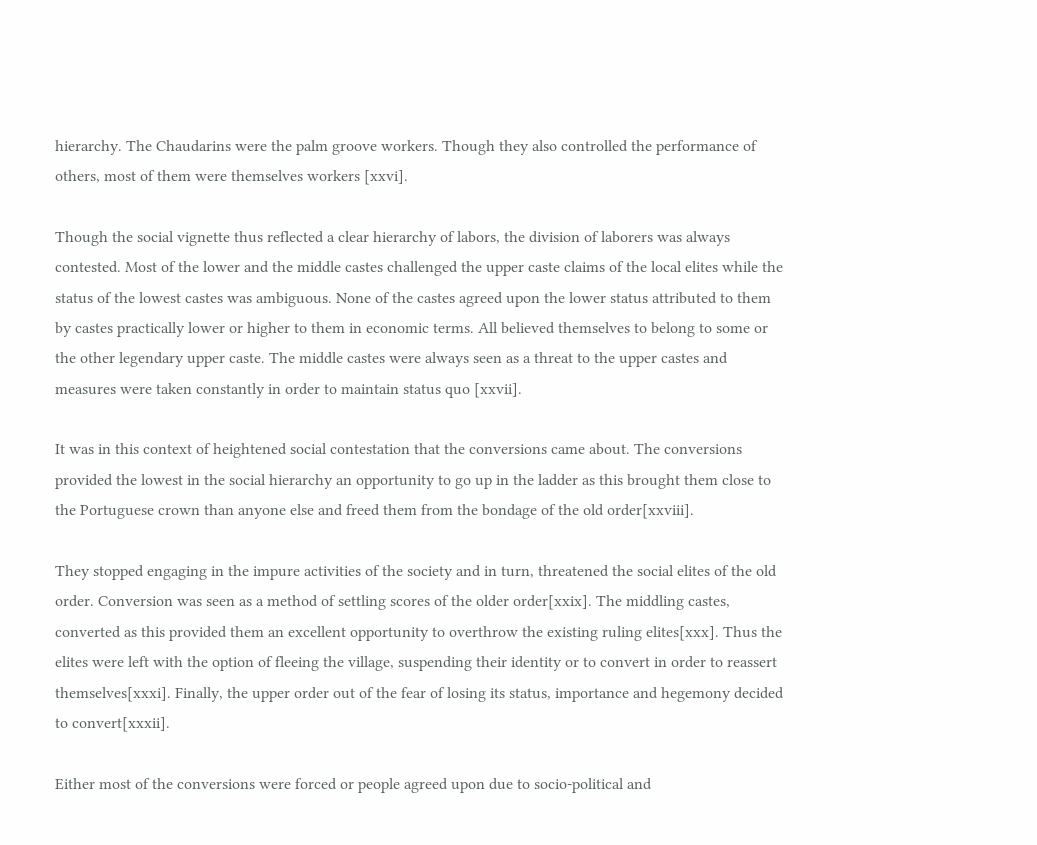hierarchy. The Chaudarins were the palm groove workers. Though they also controlled the performance of others, most of them were themselves workers [xxvi].

Though the social vignette thus reflected a clear hierarchy of labors, the division of laborers was always contested. Most of the lower and the middle castes challenged the upper caste claims of the local elites while the status of the lowest castes was ambiguous. None of the castes agreed upon the lower status attributed to them by castes practically lower or higher to them in economic terms. All believed themselves to belong to some or the other legendary upper caste. The middle castes were always seen as a threat to the upper castes and measures were taken constantly in order to maintain status quo [xxvii].

It was in this context of heightened social contestation that the conversions came about. The conversions provided the lowest in the social hierarchy an opportunity to go up in the ladder as this brought them close to the Portuguese crown than anyone else and freed them from the bondage of the old order[xxviii].

They stopped engaging in the impure activities of the society and in turn, threatened the social elites of the old order. Conversion was seen as a method of settling scores of the older order[xxix]. The middling castes, converted as this provided them an excellent opportunity to overthrow the existing ruling elites[xxx]. Thus the elites were left with the option of fleeing the village, suspending their identity or to convert in order to reassert themselves[xxxi]. Finally, the upper order out of the fear of losing its status, importance and hegemony decided to convert[xxxii].

Either most of the conversions were forced or people agreed upon due to socio-political and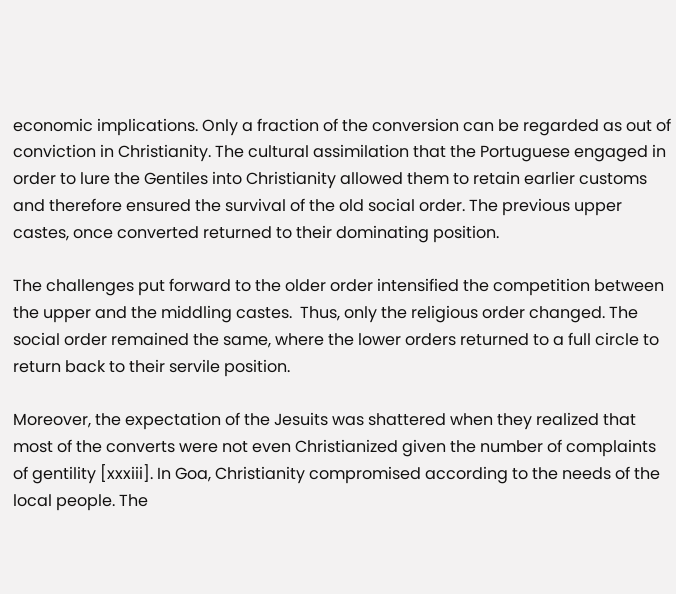economic implications. Only a fraction of the conversion can be regarded as out of conviction in Christianity. The cultural assimilation that the Portuguese engaged in order to lure the Gentiles into Christianity allowed them to retain earlier customs and therefore ensured the survival of the old social order. The previous upper castes, once converted returned to their dominating position.

The challenges put forward to the older order intensified the competition between the upper and the middling castes.  Thus, only the religious order changed. The social order remained the same, where the lower orders returned to a full circle to return back to their servile position.

Moreover, the expectation of the Jesuits was shattered when they realized that most of the converts were not even Christianized given the number of complaints of gentility [xxxiii]. In Goa, Christianity compromised according to the needs of the local people. The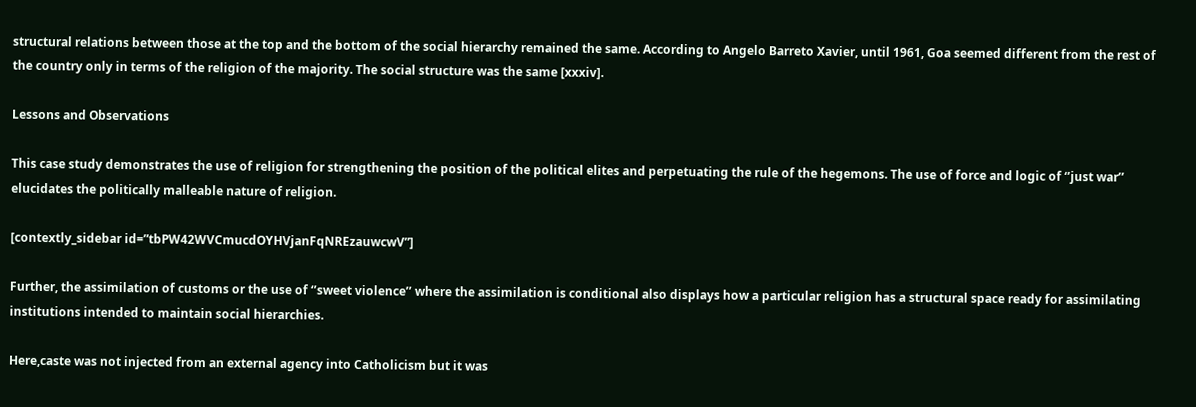structural relations between those at the top and the bottom of the social hierarchy remained the same. According to Angelo Barreto Xavier, until 1961, Goa seemed different from the rest of the country only in terms of the religion of the majority. The social structure was the same [xxxiv].

Lessons and Observations

This case study demonstrates the use of religion for strengthening the position of the political elites and perpetuating the rule of the hegemons. The use of force and logic of ‘’just war’’ elucidates the politically malleable nature of religion.

[contextly_sidebar id=”tbPW42WVCmucdOYHVjanFqNREzauwcwV”]

Further, the assimilation of customs or the use of ‘’sweet violence’’ where the assimilation is conditional also displays how a particular religion has a structural space ready for assimilating institutions intended to maintain social hierarchies.

Here,caste was not injected from an external agency into Catholicism but it was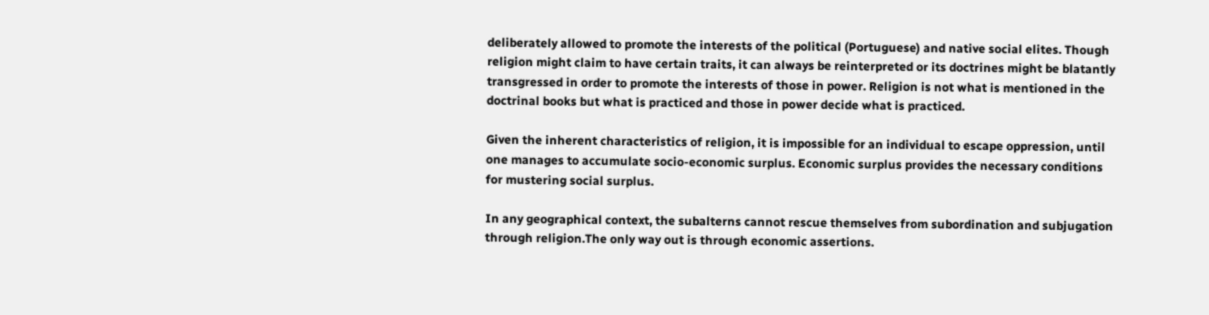deliberately allowed to promote the interests of the political (Portuguese) and native social elites. Though religion might claim to have certain traits, it can always be reinterpreted or its doctrines might be blatantly transgressed in order to promote the interests of those in power. Religion is not what is mentioned in the doctrinal books but what is practiced and those in power decide what is practiced.

Given the inherent characteristics of religion, it is impossible for an individual to escape oppression, until one manages to accumulate socio-economic surplus. Economic surplus provides the necessary conditions for mustering social surplus.

In any geographical context, the subalterns cannot rescue themselves from subordination and subjugation through religion.The only way out is through economic assertions.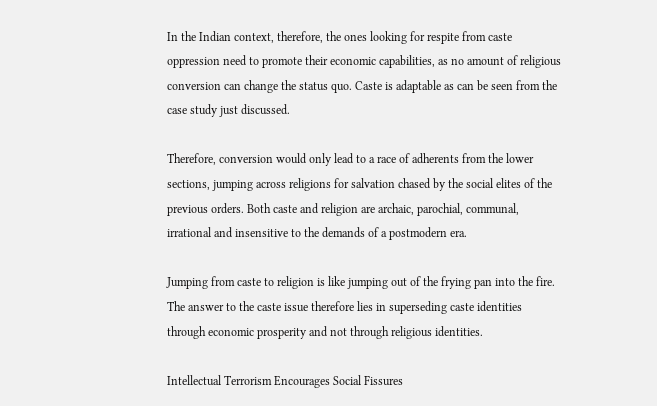In the Indian context, therefore, the ones looking for respite from caste oppression need to promote their economic capabilities, as no amount of religious conversion can change the status quo. Caste is adaptable as can be seen from the case study just discussed.

Therefore, conversion would only lead to a race of adherents from the lower sections, jumping across religions for salvation chased by the social elites of the previous orders. Both caste and religion are archaic, parochial, communal, irrational and insensitive to the demands of a postmodern era.

Jumping from caste to religion is like jumping out of the frying pan into the fire. The answer to the caste issue therefore lies in superseding caste identities through economic prosperity and not through religious identities.

Intellectual Terrorism Encourages Social Fissures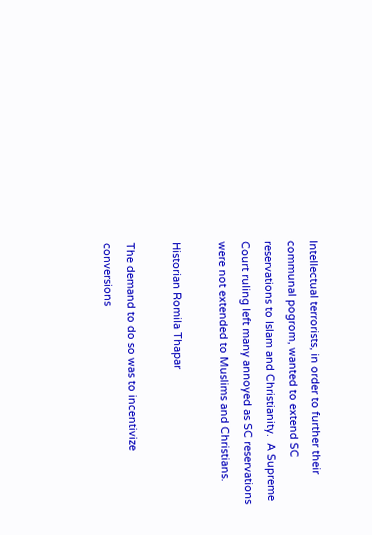Intellectual terrorists, in order to further their communal pogrom, wanted to extend SC reservations to Islam and Christianity.  A Supreme Court ruling left many annoyed as SC reservations were not extended to Muslims and Christians.

Historian Romila Thapar

The demand to do so was to incentivize conversions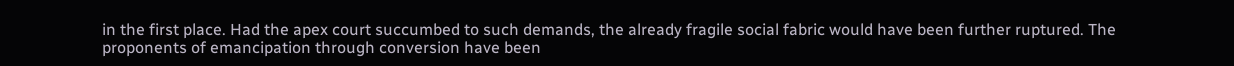in the first place. Had the apex court succumbed to such demands, the already fragile social fabric would have been further ruptured. The proponents of emancipation through conversion have been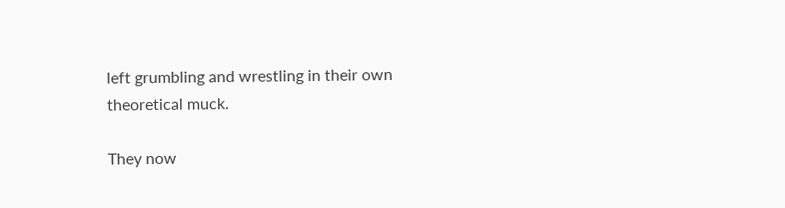left grumbling and wrestling in their own theoretical muck.

They now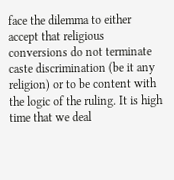face the dilemma to either accept that religious conversions do not terminate caste discrimination (be it any religion) or to be content with the logic of the ruling. It is high time that we deal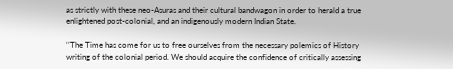as strictly with these neo-Asuras and their cultural bandwagon in order to herald a true enlightened post-colonial, and an indigenously modern Indian State.

‘’The Time has come for us to free ourselves from the necessary polemics of History writing of the colonial period. We should acquire the confidence of critically assessing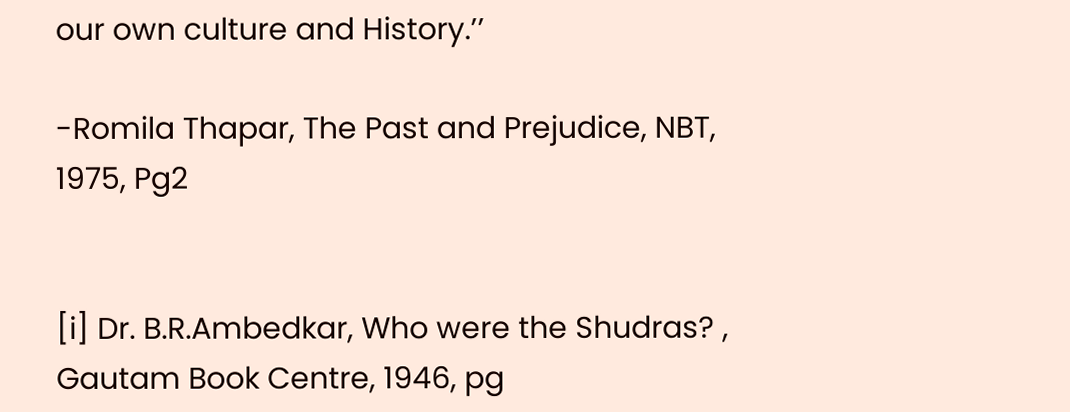our own culture and History.’’

-Romila Thapar, The Past and Prejudice, NBT, 1975, Pg2


[i] Dr. B.R.Ambedkar, Who were the Shudras? , Gautam Book Centre, 1946, pg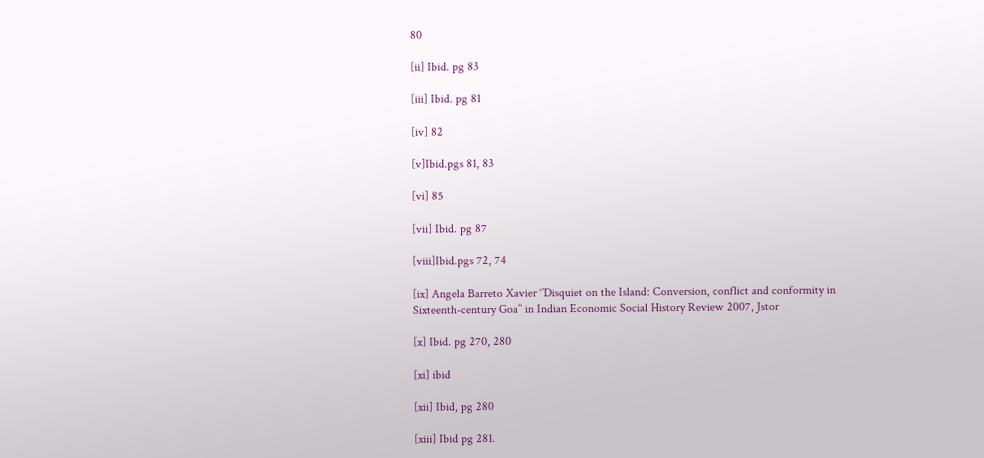80

[ii] Ibid. pg 83

[iii] Ibid. pg 81

[iv] 82

[v]Ibid.pgs 81, 83

[vi] 85

[vii] Ibid. pg 87

[viii]Ibid.pgs 72, 74

[ix] Angela Barreto Xavier ‘’Disquiet on the Island: Conversion, conflict and conformity in Sixteenth-century Goa’’ in Indian Economic Social History Review 2007, Jstor

[x] Ibid. pg 270, 280

[xi] ibid

[xii] Ibid, pg 280

[xiii] Ibid pg 281.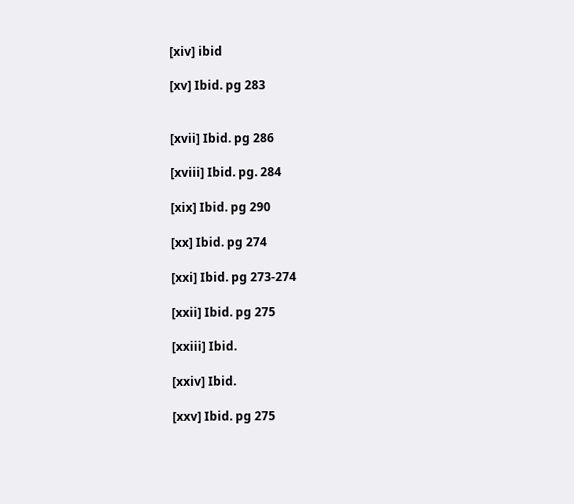[xiv] ibid

[xv] Ibid. pg 283


[xvii] Ibid. pg 286

[xviii] Ibid. pg. 284

[xix] Ibid. pg 290

[xx] Ibid. pg 274

[xxi] Ibid. pg 273-274

[xxii] Ibid. pg 275

[xxiii] Ibid.

[xxiv] Ibid.

[xxv] Ibid. pg 275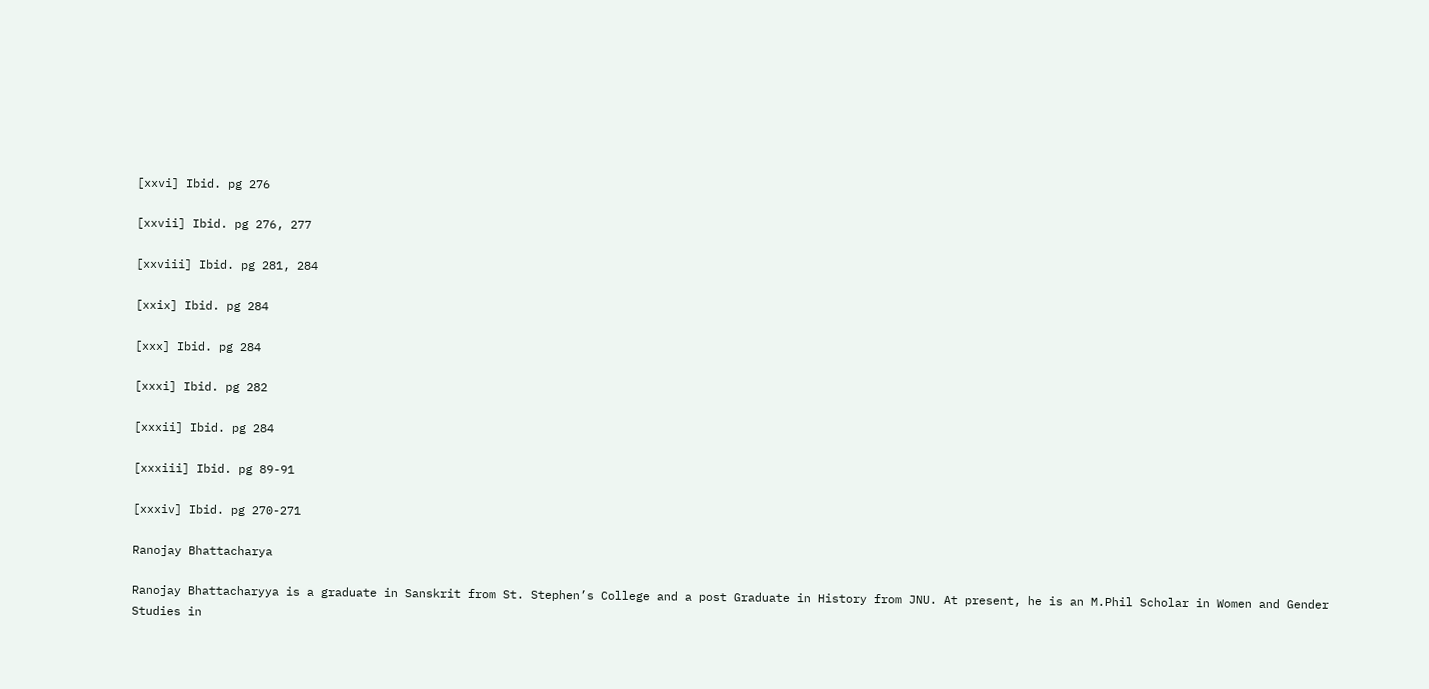[xxvi] Ibid. pg 276

[xxvii] Ibid. pg 276, 277

[xxviii] Ibid. pg 281, 284

[xxix] Ibid. pg 284

[xxx] Ibid. pg 284

[xxxi] Ibid. pg 282

[xxxii] Ibid. pg 284

[xxxiii] Ibid. pg 89-91

[xxxiv] Ibid. pg 270-271

Ranojay Bhattacharya

Ranojay Bhattacharyya is a graduate in Sanskrit from St. Stephen’s College and a post Graduate in History from JNU. At present, he is an M.Phil Scholar in Women and Gender Studies in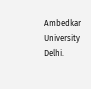Ambedkar University Delhi.